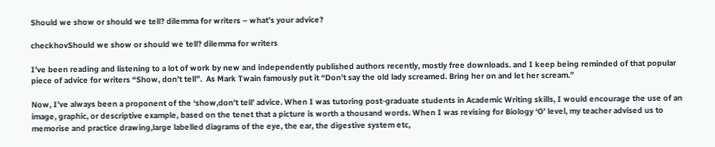Should we show or should we tell? dilemma for writers – what’s your advice?

checkhovShould we show or should we tell? dilemma for writers

I’ve been reading and listening to a lot of work by new and independently published authors recently, mostly free downloads. and I keep being reminded of that popular piece of advice for writers “Show, don’t tell”.  As Mark Twain famously put it “Don’t say the old lady screamed. Bring her on and let her scream.”

Now, I’ve always been a proponent of the ‘show,don’t tell’ advice. When I was tutoring post-graduate students in Academic Writing skills, I would encourage the use of an image, graphic, or descriptive example, based on the tenet that a picture is worth a thousand words. When I was revising for Biology ‘O’ level, my teacher advised us to memorise and practice drawing,large labelled diagrams of the eye, the ear, the digestive system etc,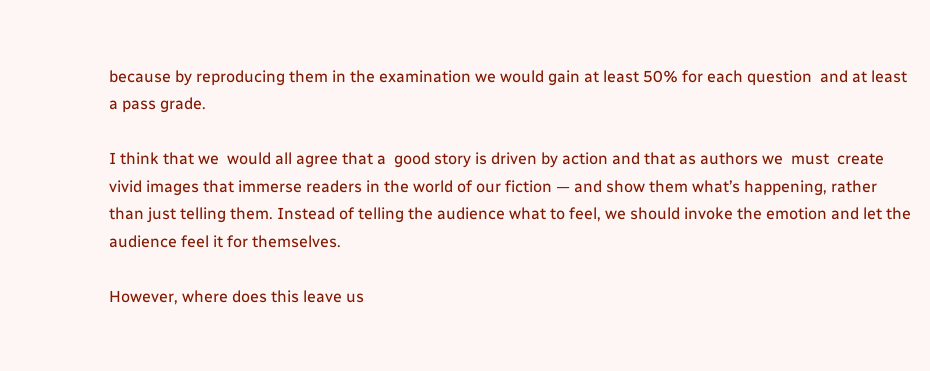because by reproducing them in the examination we would gain at least 50% for each question  and at least a pass grade.

I think that we  would all agree that a  good story is driven by action and that as authors we  must  create vivid images that immerse readers in the world of our fiction — and show them what’s happening, rather than just telling them. Instead of telling the audience what to feel, we should invoke the emotion and let the audience feel it for themselves.

However, where does this leave us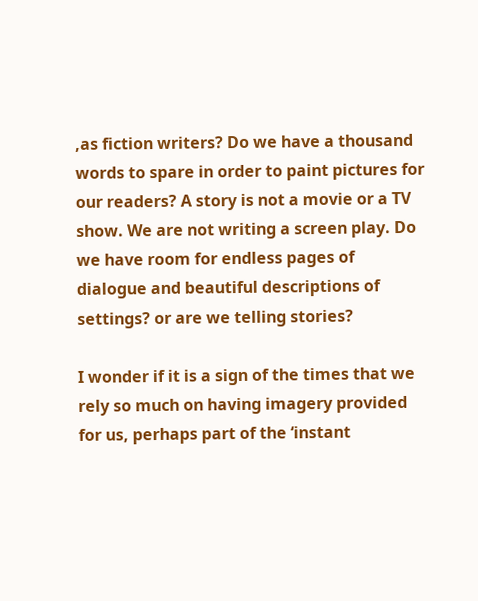,as fiction writers? Do we have a thousand words to spare in order to paint pictures for our readers? A story is not a movie or a TV show. We are not writing a screen play. Do we have room for endless pages of dialogue and beautiful descriptions of settings? or are we telling stories?

I wonder if it is a sign of the times that we rely so much on having imagery provided for us, perhaps part of the ‘instant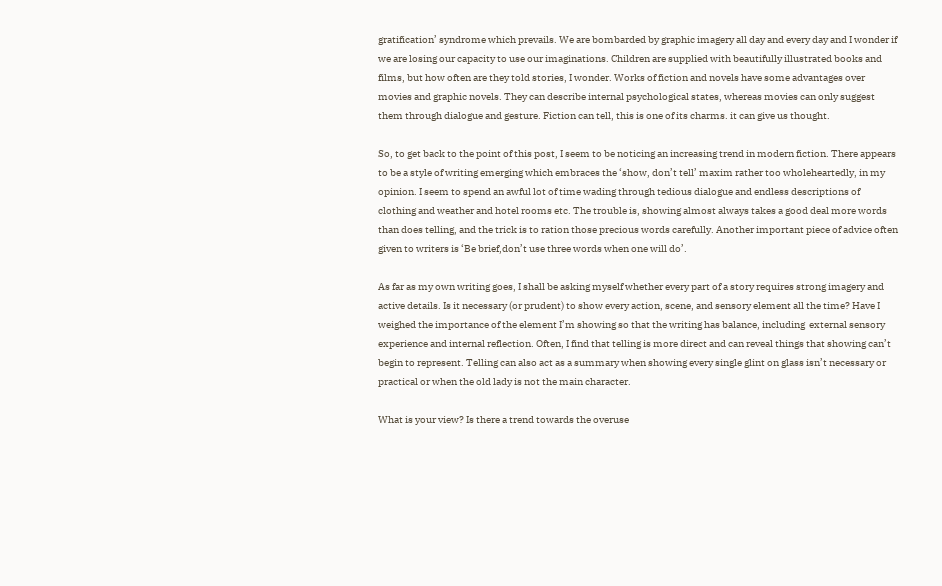gratification’ syndrome which prevails. We are bombarded by graphic imagery all day and every day and I wonder if we are losing our capacity to use our imaginations. Children are supplied with beautifully illustrated books and films, but how often are they told stories, I wonder. Works of fiction and novels have some advantages over movies and graphic novels. They can describe internal psychological states, whereas movies can only suggest them through dialogue and gesture. Fiction can tell, this is one of its charms. it can give us thought.

So, to get back to the point of this post, I seem to be noticing an increasing trend in modern fiction. There appears to be a style of writing emerging which embraces the ‘show, don’t tell’ maxim rather too wholeheartedly, in my opinion. I seem to spend an awful lot of time wading through tedious dialogue and endless descriptions of clothing and weather and hotel rooms etc. The trouble is, showing almost always takes a good deal more words than does telling, and the trick is to ration those precious words carefully. Another important piece of advice often given to writers is ‘Be brief,don’t use three words when one will do’.

As far as my own writing goes, I shall be asking myself whether every part of a story requires strong imagery and active details. Is it necessary (or prudent) to show every action, scene, and sensory element all the time? Have I weighed the importance of the element I’m showing so that the writing has balance, including  external sensory experience and internal reflection. Often, I find that telling is more direct and can reveal things that showing can’t begin to represent. Telling can also act as a summary when showing every single glint on glass isn’t necessary or practical or when the old lady is not the main character.

What is your view? Is there a trend towards the overuse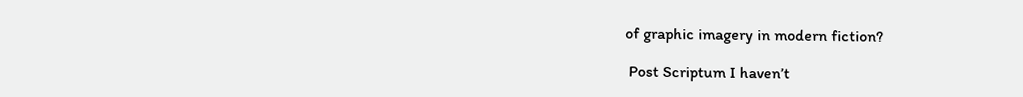of graphic imagery in modern fiction?

 Post Scriptum I haven’t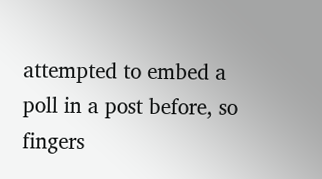attempted to embed a poll in a post before, so fingers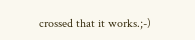crossed that it works.;-)